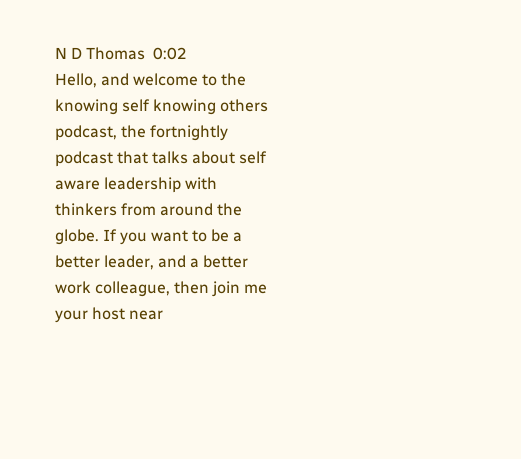N D Thomas  0:02
Hello, and welcome to the knowing self knowing others podcast, the fortnightly podcast that talks about self aware leadership with thinkers from around the globe. If you want to be a better leader, and a better work colleague, then join me your host near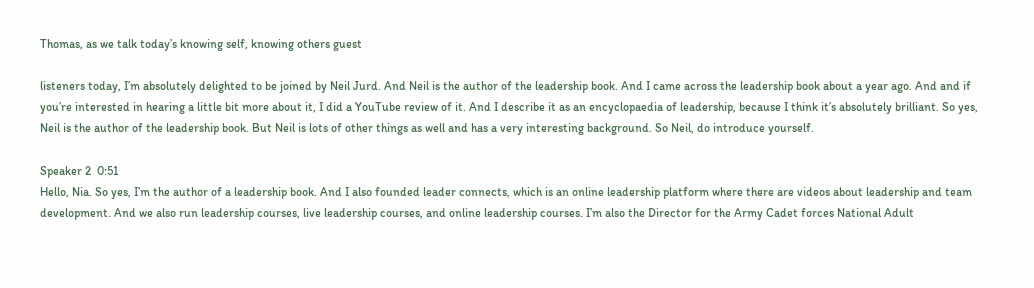Thomas, as we talk today’s knowing self, knowing others guest

listeners today, I’m absolutely delighted to be joined by Neil Jurd. And Neil is the author of the leadership book. And I came across the leadership book about a year ago. And and if you’re interested in hearing a little bit more about it, I did a YouTube review of it. And I describe it as an encyclopaedia of leadership, because I think it’s absolutely brilliant. So yes, Neil is the author of the leadership book. But Neil is lots of other things as well and has a very interesting background. So Neil, do introduce yourself.

Speaker 2  0:51
Hello, Nia. So yes, I’m the author of a leadership book. And I also founded leader connects, which is an online leadership platform where there are videos about leadership and team development. And we also run leadership courses, live leadership courses, and online leadership courses. I’m also the Director for the Army Cadet forces National Adult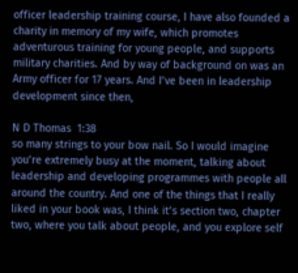officer leadership training course, I have also founded a charity in memory of my wife, which promotes adventurous training for young people, and supports military charities. And by way of background on was an Army officer for 17 years. And I’ve been in leadership development since then,

N D Thomas  1:38
so many strings to your bow nail. So I would imagine you’re extremely busy at the moment, talking about leadership and developing programmes with people all around the country. And one of the things that I really liked in your book was, I think it’s section two, chapter two, where you talk about people, and you explore self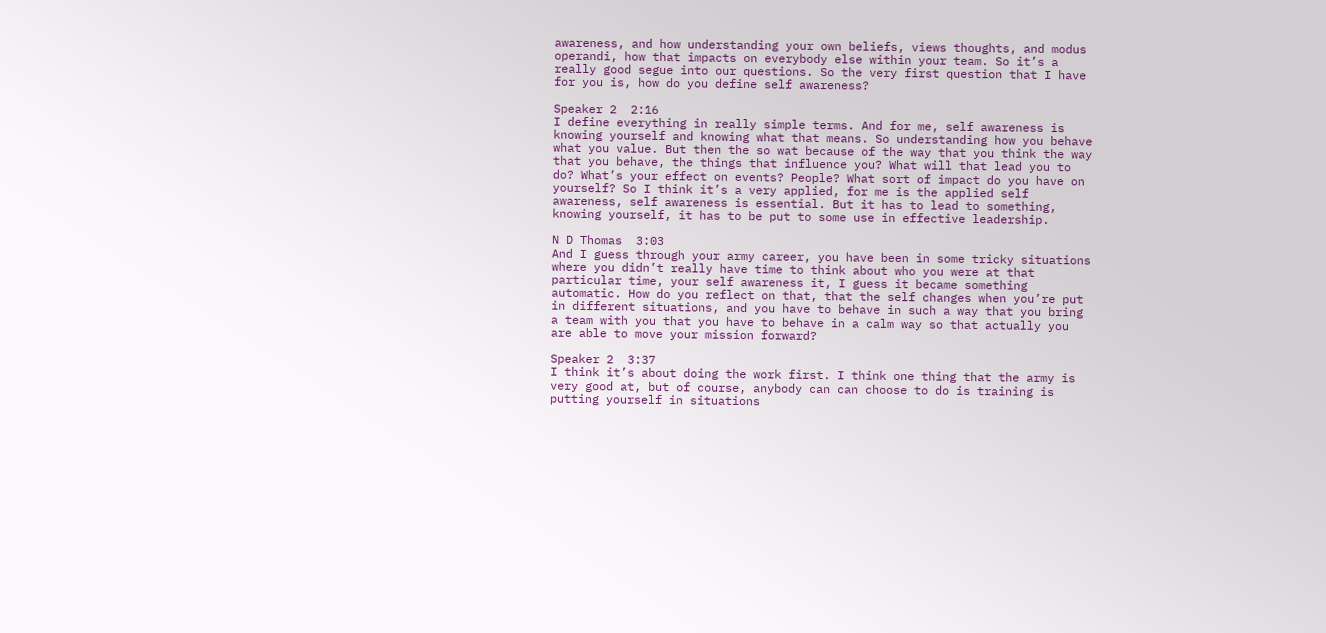awareness, and how understanding your own beliefs, views thoughts, and modus operandi, how that impacts on everybody else within your team. So it’s a really good segue into our questions. So the very first question that I have for you is, how do you define self awareness?

Speaker 2  2:16
I define everything in really simple terms. And for me, self awareness is knowing yourself and knowing what that means. So understanding how you behave what you value. But then the so wat because of the way that you think the way that you behave, the things that influence you? What will that lead you to do? What’s your effect on events? People? What sort of impact do you have on yourself? So I think it’s a very applied, for me is the applied self awareness, self awareness is essential. But it has to lead to something, knowing yourself, it has to be put to some use in effective leadership.

N D Thomas  3:03
And I guess through your army career, you have been in some tricky situations where you didn’t really have time to think about who you were at that particular time, your self awareness it, I guess it became something automatic. How do you reflect on that, that the self changes when you’re put in different situations, and you have to behave in such a way that you bring a team with you that you have to behave in a calm way so that actually you are able to move your mission forward?

Speaker 2  3:37
I think it’s about doing the work first. I think one thing that the army is very good at, but of course, anybody can can choose to do is training is putting yourself in situations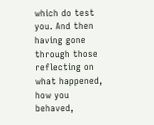which do test you. And then having gone through those reflecting on what happened, how you behaved,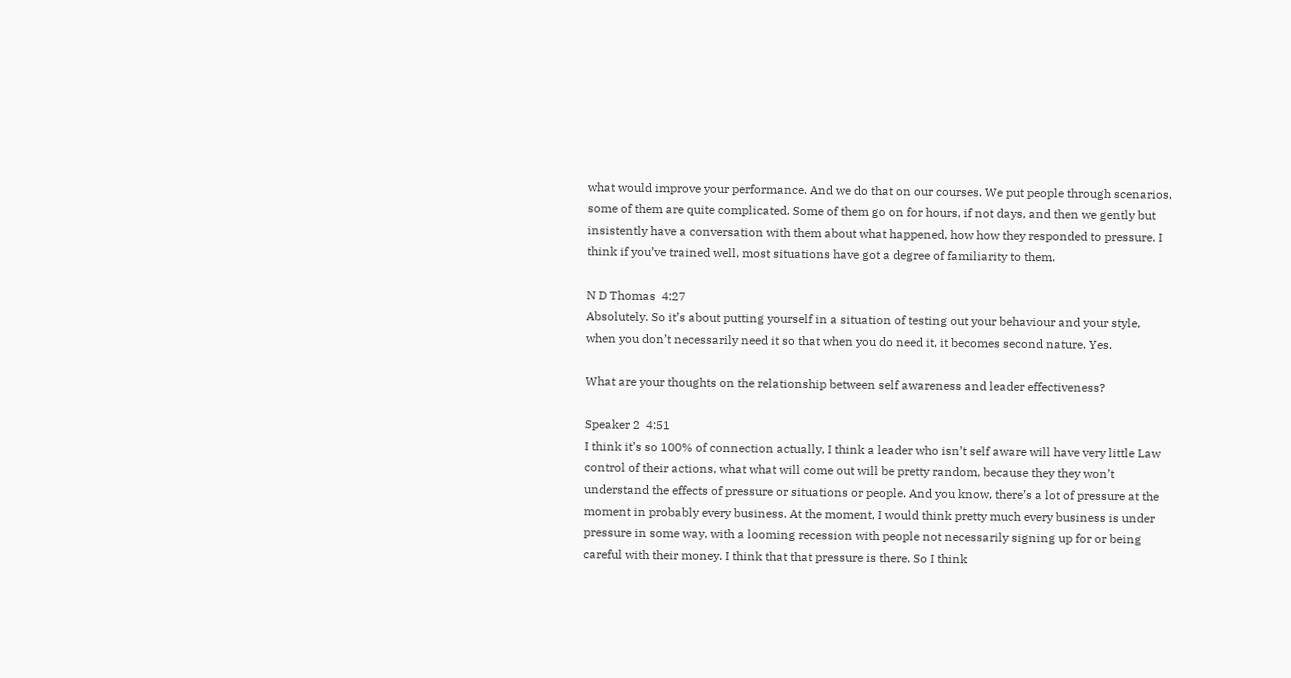what would improve your performance. And we do that on our courses. We put people through scenarios, some of them are quite complicated. Some of them go on for hours, if not days, and then we gently but insistently have a conversation with them about what happened, how how they responded to pressure. I think if you’ve trained well, most situations have got a degree of familiarity to them.

N D Thomas  4:27
Absolutely. So it’s about putting yourself in a situation of testing out your behaviour and your style, when you don’t necessarily need it so that when you do need it, it becomes second nature. Yes.

What are your thoughts on the relationship between self awareness and leader effectiveness?

Speaker 2  4:51
I think it’s so 100% of connection actually, I think a leader who isn’t self aware will have very little Law control of their actions, what what will come out will be pretty random, because they they won’t understand the effects of pressure or situations or people. And you know, there’s a lot of pressure at the moment in probably every business. At the moment, I would think pretty much every business is under pressure in some way, with a looming recession with people not necessarily signing up for or being careful with their money. I think that that pressure is there. So I think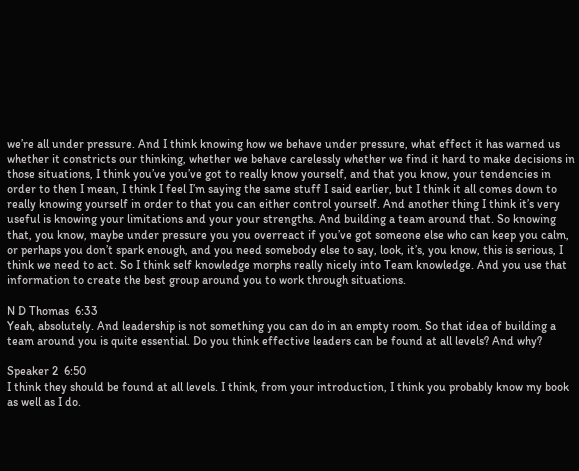we’re all under pressure. And I think knowing how we behave under pressure, what effect it has warned us whether it constricts our thinking, whether we behave carelessly whether we find it hard to make decisions in those situations, I think you’ve you’ve got to really know yourself, and that you know, your tendencies in order to then I mean, I think I feel I’m saying the same stuff I said earlier, but I think it all comes down to really knowing yourself in order to that you can either control yourself. And another thing I think it’s very useful is knowing your limitations and your your strengths. And building a team around that. So knowing that, you know, maybe under pressure you you overreact if you’ve got someone else who can keep you calm, or perhaps you don’t spark enough, and you need somebody else to say, look, it’s, you know, this is serious, I think we need to act. So I think self knowledge morphs really nicely into Team knowledge. And you use that information to create the best group around you to work through situations.

N D Thomas  6:33
Yeah, absolutely. And leadership is not something you can do in an empty room. So that idea of building a team around you is quite essential. Do you think effective leaders can be found at all levels? And why?

Speaker 2  6:50
I think they should be found at all levels. I think, from your introduction, I think you probably know my book as well as I do.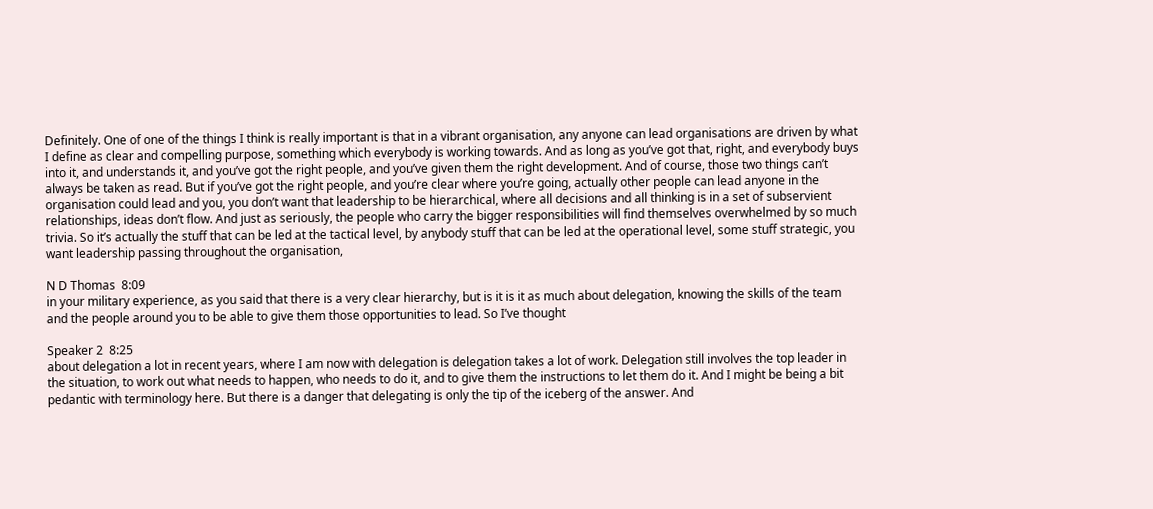Definitely. One of one of the things I think is really important is that in a vibrant organisation, any anyone can lead organisations are driven by what I define as clear and compelling purpose, something which everybody is working towards. And as long as you’ve got that, right, and everybody buys into it, and understands it, and you’ve got the right people, and you’ve given them the right development. And of course, those two things can’t always be taken as read. But if you’ve got the right people, and you’re clear where you’re going, actually other people can lead anyone in the organisation could lead and you, you don’t want that leadership to be hierarchical, where all decisions and all thinking is in a set of subservient relationships, ideas don’t flow. And just as seriously, the people who carry the bigger responsibilities will find themselves overwhelmed by so much trivia. So it’s actually the stuff that can be led at the tactical level, by anybody stuff that can be led at the operational level, some stuff strategic, you want leadership passing throughout the organisation,

N D Thomas  8:09
in your military experience, as you said that there is a very clear hierarchy, but is it is it as much about delegation, knowing the skills of the team and the people around you to be able to give them those opportunities to lead. So I’ve thought

Speaker 2  8:25
about delegation a lot in recent years, where I am now with delegation is delegation takes a lot of work. Delegation still involves the top leader in the situation, to work out what needs to happen, who needs to do it, and to give them the instructions to let them do it. And I might be being a bit pedantic with terminology here. But there is a danger that delegating is only the tip of the iceberg of the answer. And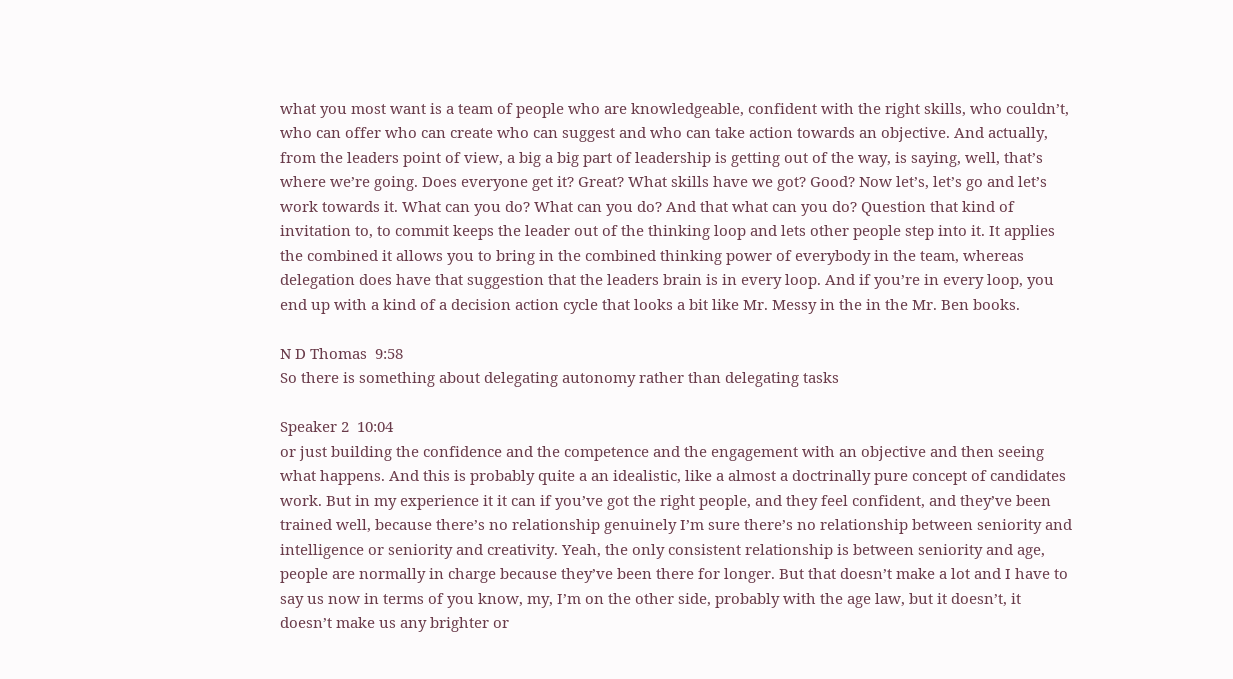what you most want is a team of people who are knowledgeable, confident with the right skills, who couldn’t, who can offer who can create who can suggest and who can take action towards an objective. And actually, from the leaders point of view, a big a big part of leadership is getting out of the way, is saying, well, that’s where we’re going. Does everyone get it? Great? What skills have we got? Good? Now let’s, let’s go and let’s work towards it. What can you do? What can you do? And that what can you do? Question that kind of invitation to, to commit keeps the leader out of the thinking loop and lets other people step into it. It applies the combined it allows you to bring in the combined thinking power of everybody in the team, whereas delegation does have that suggestion that the leaders brain is in every loop. And if you’re in every loop, you end up with a kind of a decision action cycle that looks a bit like Mr. Messy in the in the Mr. Ben books.

N D Thomas  9:58
So there is something about delegating autonomy rather than delegating tasks

Speaker 2  10:04
or just building the confidence and the competence and the engagement with an objective and then seeing what happens. And this is probably quite a an idealistic, like a almost a doctrinally pure concept of candidates work. But in my experience it it can if you’ve got the right people, and they feel confident, and they’ve been trained well, because there’s no relationship genuinely I’m sure there’s no relationship between seniority and intelligence or seniority and creativity. Yeah, the only consistent relationship is between seniority and age, people are normally in charge because they’ve been there for longer. But that doesn’t make a lot and I have to say us now in terms of you know, my, I’m on the other side, probably with the age law, but it doesn’t, it doesn’t make us any brighter or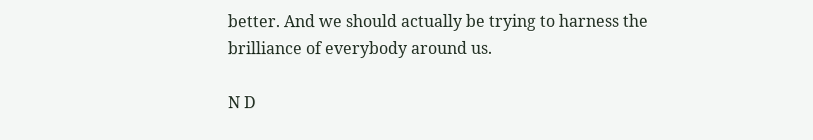better. And we should actually be trying to harness the brilliance of everybody around us.

N D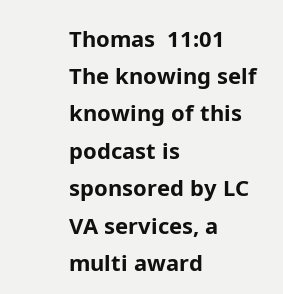Thomas  11:01
The knowing self knowing of this podcast is sponsored by LC VA services, a multi award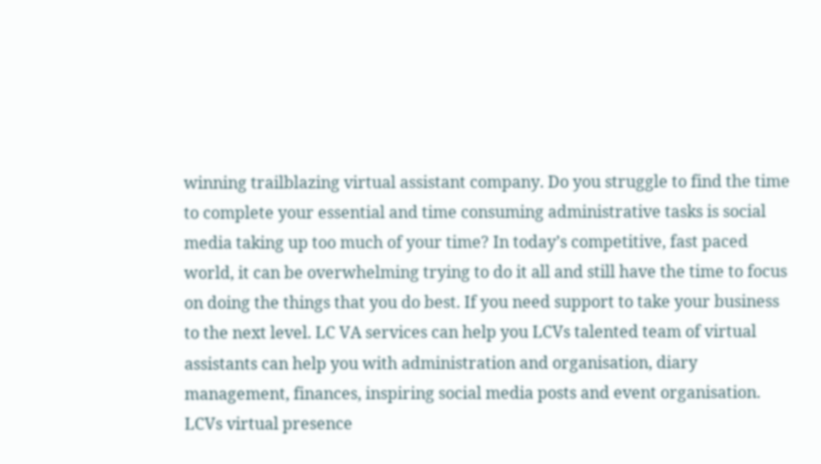winning trailblazing virtual assistant company. Do you struggle to find the time to complete your essential and time consuming administrative tasks is social media taking up too much of your time? In today’s competitive, fast paced world, it can be overwhelming trying to do it all and still have the time to focus on doing the things that you do best. If you need support to take your business to the next level. LC VA services can help you LCVs talented team of virtual assistants can help you with administration and organisation, diary management, finances, inspiring social media posts and event organisation. LCVs virtual presence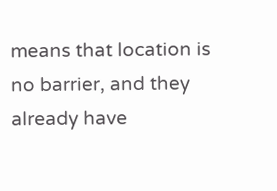means that location is no barrier, and they already have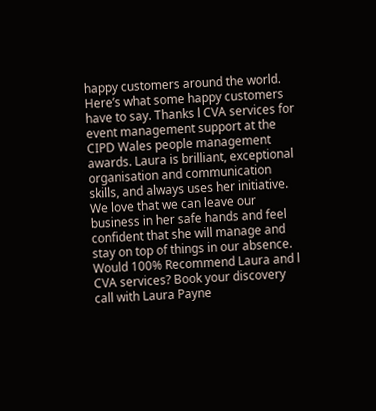happy customers around the world. Here’s what some happy customers have to say. Thanks l CVA services for event management support at the CIPD Wales people management awards. Laura is brilliant, exceptional organisation and communication skills, and always uses her initiative. We love that we can leave our business in her safe hands and feel confident that she will manage and stay on top of things in our absence. Would 100% Recommend Laura and l CVA services? Book your discovery call with Laura Payne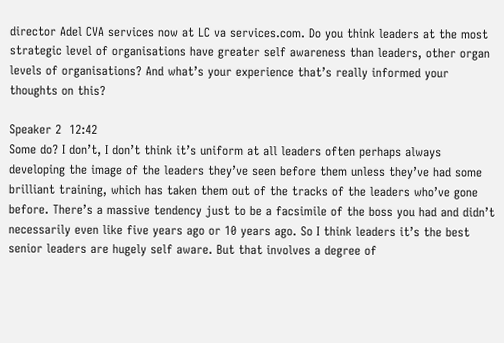director Adel CVA services now at LC va services.com. Do you think leaders at the most strategic level of organisations have greater self awareness than leaders, other organ levels of organisations? And what’s your experience that’s really informed your thoughts on this?

Speaker 2  12:42
Some do? I don’t, I don’t think it’s uniform at all leaders often perhaps always developing the image of the leaders they’ve seen before them unless they’ve had some brilliant training, which has taken them out of the tracks of the leaders who’ve gone before. There’s a massive tendency just to be a facsimile of the boss you had and didn’t necessarily even like five years ago or 10 years ago. So I think leaders it’s the best senior leaders are hugely self aware. But that involves a degree of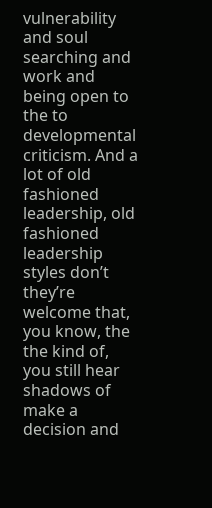vulnerability and soul searching and work and being open to the to developmental criticism. And a lot of old fashioned leadership, old fashioned leadership styles don’t they’re welcome that, you know, the the kind of, you still hear shadows of make a decision and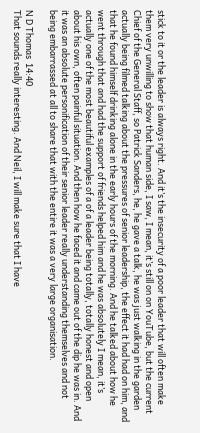stick to it or the leader is always right. And it’s the insecurity of a poor leader that will often make them very unwilling to show that human side, I saw, I mean, it’s still on on YouTube, but the current Chief of the General Staff, so Patrick Sanders, he, he gave a talk, he was just walking in the garden actually being filmed talking about the pressures of senior leadership, the effect it had had on him, and that he found himself drinking alone in the early hours of the morning. And he talked about how he went through that and had the support of friends helped him and he was absolutely I mean, it’s actually one of the most beautiful examples of a of a leader being totally, totally honest and open about his own, often painful situation. And then how he faced it and came out of the dip he was in. And it was an absolute personification of their senior leader really understanding themselves and not being embarrassed at all to share that with the entire it was a very large organisation.

N D Thomas  14:40
That sounds really interesting. And Neil, I will make sure that I have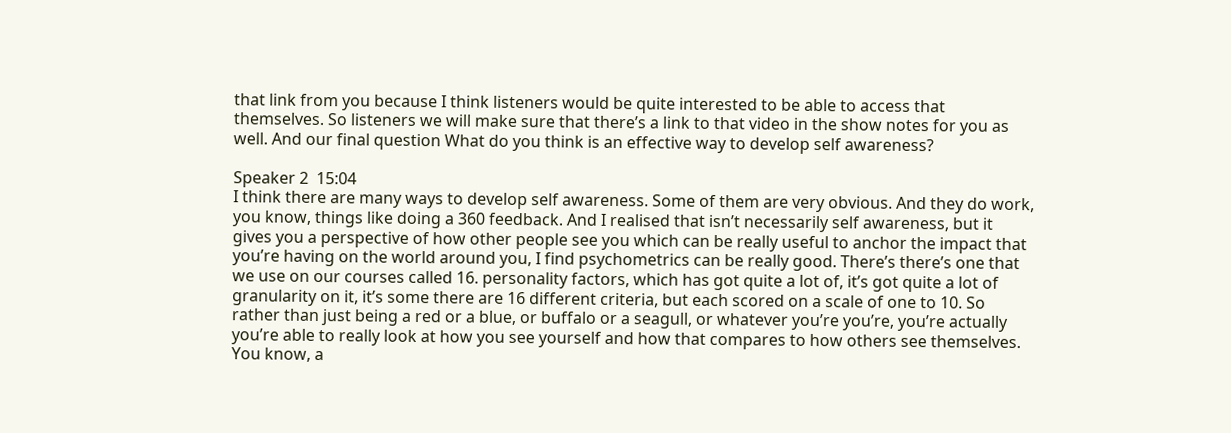that link from you because I think listeners would be quite interested to be able to access that themselves. So listeners we will make sure that there’s a link to that video in the show notes for you as well. And our final question What do you think is an effective way to develop self awareness?

Speaker 2  15:04
I think there are many ways to develop self awareness. Some of them are very obvious. And they do work, you know, things like doing a 360 feedback. And I realised that isn’t necessarily self awareness, but it gives you a perspective of how other people see you which can be really useful to anchor the impact that you’re having on the world around you, I find psychometrics can be really good. There’s there’s one that we use on our courses called 16. personality factors, which has got quite a lot of, it’s got quite a lot of granularity on it, it’s some there are 16 different criteria, but each scored on a scale of one to 10. So rather than just being a red or a blue, or buffalo or a seagull, or whatever you’re you’re, you’re actually you’re able to really look at how you see yourself and how that compares to how others see themselves. You know, a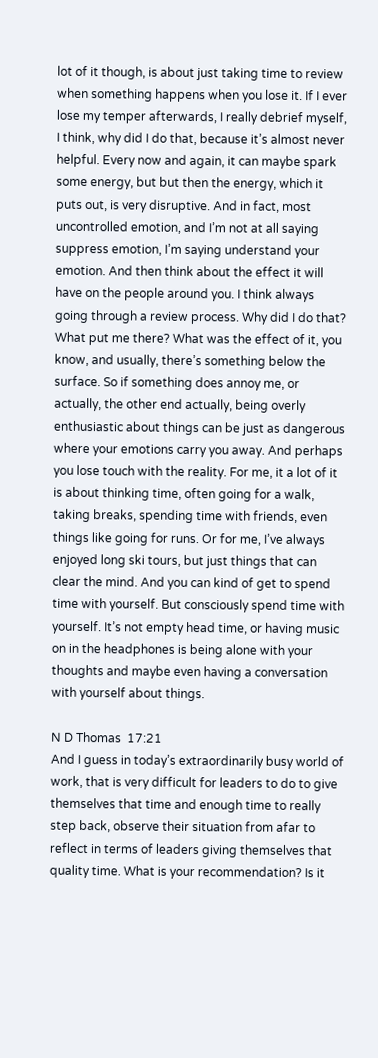lot of it though, is about just taking time to review when something happens when you lose it. If I ever lose my temper afterwards, I really debrief myself, I think, why did I do that, because it’s almost never helpful. Every now and again, it can maybe spark some energy, but but then the energy, which it puts out, is very disruptive. And in fact, most uncontrolled emotion, and I’m not at all saying suppress emotion, I’m saying understand your emotion. And then think about the effect it will have on the people around you. I think always going through a review process. Why did I do that? What put me there? What was the effect of it, you know, and usually, there’s something below the surface. So if something does annoy me, or actually, the other end actually, being overly enthusiastic about things can be just as dangerous where your emotions carry you away. And perhaps you lose touch with the reality. For me, it a lot of it is about thinking time, often going for a walk, taking breaks, spending time with friends, even things like going for runs. Or for me, I’ve always enjoyed long ski tours, but just things that can clear the mind. And you can kind of get to spend time with yourself. But consciously spend time with yourself. It’s not empty head time, or having music on in the headphones is being alone with your thoughts and maybe even having a conversation with yourself about things.

N D Thomas  17:21
And I guess in today’s extraordinarily busy world of work, that is very difficult for leaders to do to give themselves that time and enough time to really step back, observe their situation from afar to reflect in terms of leaders giving themselves that quality time. What is your recommendation? Is it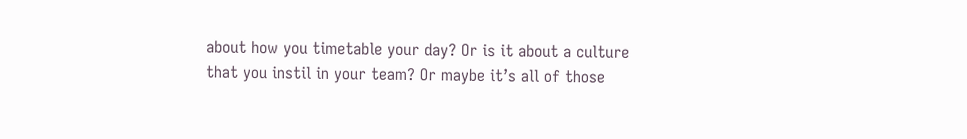about how you timetable your day? Or is it about a culture that you instil in your team? Or maybe it’s all of those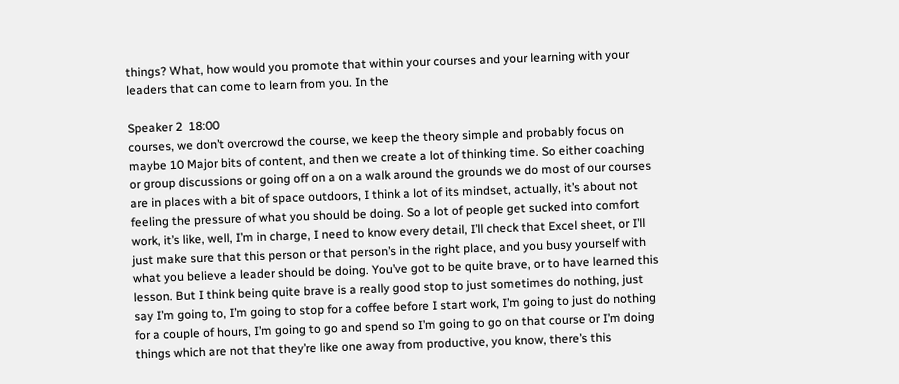things? What, how would you promote that within your courses and your learning with your leaders that can come to learn from you. In the

Speaker 2  18:00
courses, we don’t overcrowd the course, we keep the theory simple and probably focus on maybe 10 Major bits of content, and then we create a lot of thinking time. So either coaching or group discussions or going off on a on a walk around the grounds we do most of our courses are in places with a bit of space outdoors, I think a lot of its mindset, actually, it’s about not feeling the pressure of what you should be doing. So a lot of people get sucked into comfort work, it’s like, well, I’m in charge, I need to know every detail, I’ll check that Excel sheet, or I’ll just make sure that this person or that person’s in the right place, and you busy yourself with what you believe a leader should be doing. You’ve got to be quite brave, or to have learned this lesson. But I think being quite brave is a really good stop to just sometimes do nothing, just say I’m going to, I’m going to stop for a coffee before I start work, I’m going to just do nothing for a couple of hours, I’m going to go and spend so I’m going to go on that course or I’m doing things which are not that they’re like one away from productive, you know, there’s this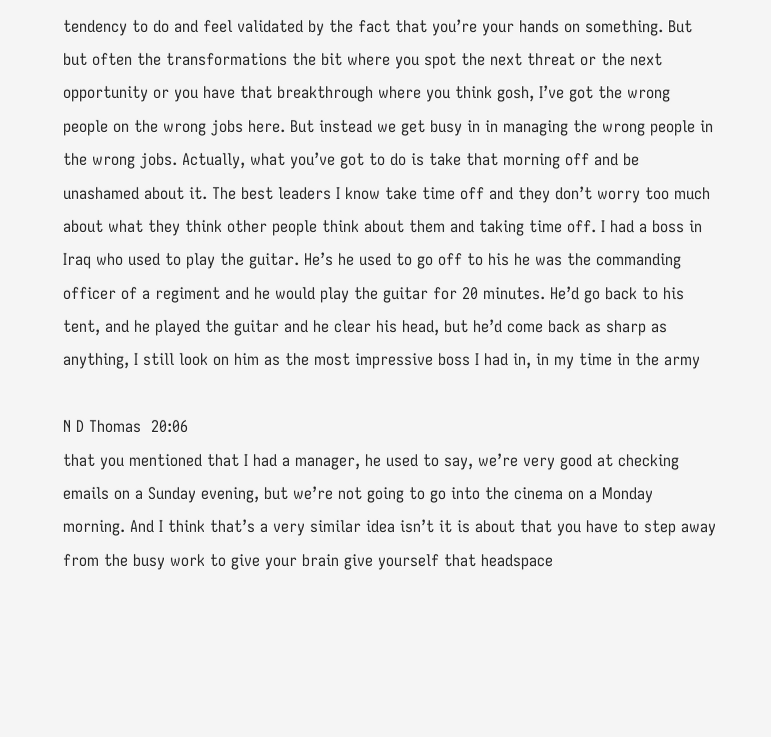tendency to do and feel validated by the fact that you’re your hands on something. But but often the transformations the bit where you spot the next threat or the next opportunity or you have that breakthrough where you think gosh, I’ve got the wrong people on the wrong jobs here. But instead we get busy in in managing the wrong people in the wrong jobs. Actually, what you’ve got to do is take that morning off and be unashamed about it. The best leaders I know take time off and they don’t worry too much about what they think other people think about them and taking time off. I had a boss in Iraq who used to play the guitar. He’s he used to go off to his he was the commanding officer of a regiment and he would play the guitar for 20 minutes. He’d go back to his tent, and he played the guitar and he clear his head, but he’d come back as sharp as anything, I still look on him as the most impressive boss I had in, in my time in the army

N D Thomas  20:06
that you mentioned that I had a manager, he used to say, we’re very good at checking emails on a Sunday evening, but we’re not going to go into the cinema on a Monday morning. And I think that’s a very similar idea isn’t it is about that you have to step away from the busy work to give your brain give yourself that headspace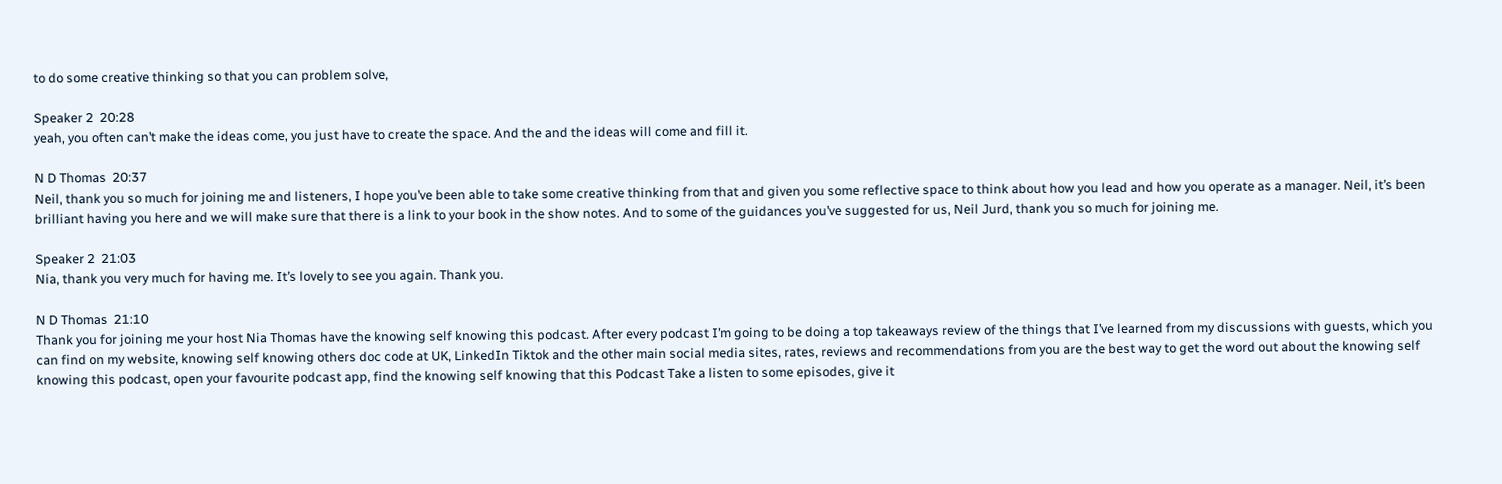to do some creative thinking so that you can problem solve,

Speaker 2  20:28
yeah, you often can’t make the ideas come, you just have to create the space. And the and the ideas will come and fill it.

N D Thomas  20:37
Neil, thank you so much for joining me and listeners, I hope you’ve been able to take some creative thinking from that and given you some reflective space to think about how you lead and how you operate as a manager. Neil, it’s been brilliant having you here and we will make sure that there is a link to your book in the show notes. And to some of the guidances you’ve suggested for us, Neil Jurd, thank you so much for joining me.

Speaker 2  21:03
Nia, thank you very much for having me. It’s lovely to see you again. Thank you.

N D Thomas  21:10
Thank you for joining me your host Nia Thomas have the knowing self knowing this podcast. After every podcast I’m going to be doing a top takeaways review of the things that I’ve learned from my discussions with guests, which you can find on my website, knowing self knowing others doc code at UK, LinkedIn Tiktok and the other main social media sites, rates, reviews and recommendations from you are the best way to get the word out about the knowing self knowing this podcast, open your favourite podcast app, find the knowing self knowing that this Podcast Take a listen to some episodes, give it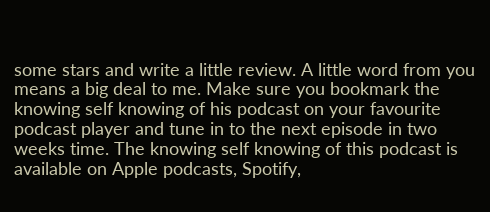some stars and write a little review. A little word from you means a big deal to me. Make sure you bookmark the knowing self knowing of his podcast on your favourite podcast player and tune in to the next episode in two weeks time. The knowing self knowing of this podcast is available on Apple podcasts, Spotify,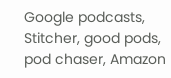Google podcasts, Stitcher, good pods, pod chaser, Amazon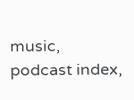music, podcast index,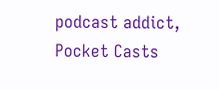podcast addict, Pocket Casts